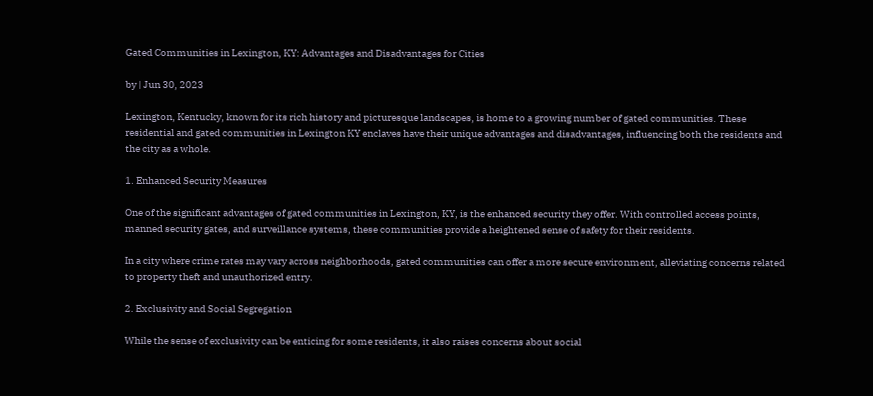Gated Communities in Lexington, KY: Advantages and Disadvantages for Cities

by | Jun 30, 2023

Lexington, Kentucky, known for its rich history and picturesque landscapes, is home to a growing number of gated communities. These residential and gated communities in Lexington KY enclaves have their unique advantages and disadvantages, influencing both the residents and the city as a whole.

1. Enhanced Security Measures

One of the significant advantages of gated communities in Lexington, KY, is the enhanced security they offer. With controlled access points, manned security gates, and surveillance systems, these communities provide a heightened sense of safety for their residents.

In a city where crime rates may vary across neighborhoods, gated communities can offer a more secure environment, alleviating concerns related to property theft and unauthorized entry.

2. Exclusivity and Social Segregation

While the sense of exclusivity can be enticing for some residents, it also raises concerns about social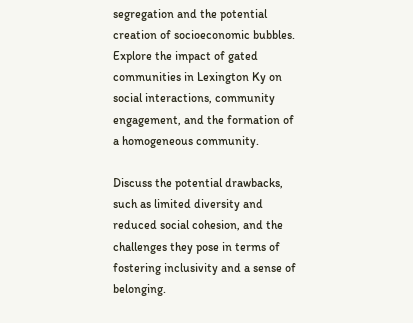segregation and the potential creation of socioeconomic bubbles. Explore the impact of gated communities in Lexington Ky on social interactions, community engagement, and the formation of a homogeneous community.

Discuss the potential drawbacks, such as limited diversity and reduced social cohesion, and the challenges they pose in terms of fostering inclusivity and a sense of belonging.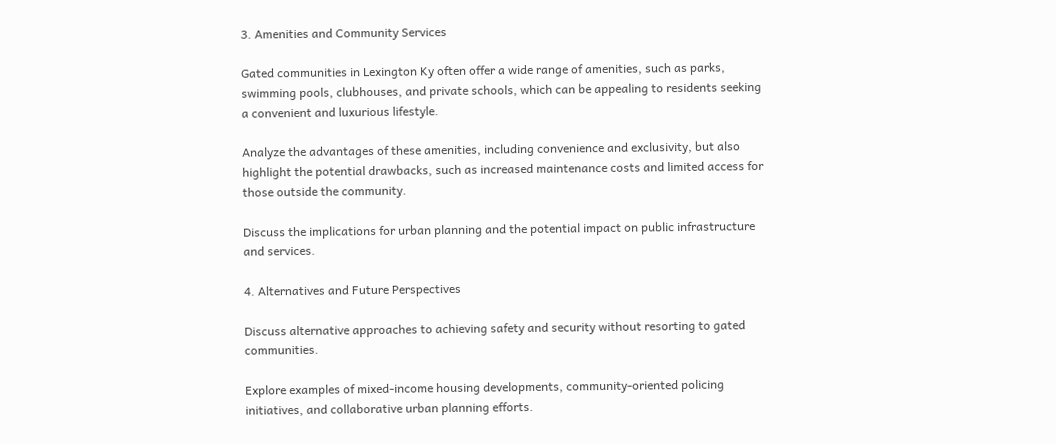3. Amenities and Community Services

Gated communities in Lexington Ky often offer a wide range of amenities, such as parks, swimming pools, clubhouses, and private schools, which can be appealing to residents seeking a convenient and luxurious lifestyle.

Analyze the advantages of these amenities, including convenience and exclusivity, but also highlight the potential drawbacks, such as increased maintenance costs and limited access for those outside the community.

Discuss the implications for urban planning and the potential impact on public infrastructure and services.

4. Alternatives and Future Perspectives

Discuss alternative approaches to achieving safety and security without resorting to gated communities.

Explore examples of mixed-income housing developments, community-oriented policing initiatives, and collaborative urban planning efforts.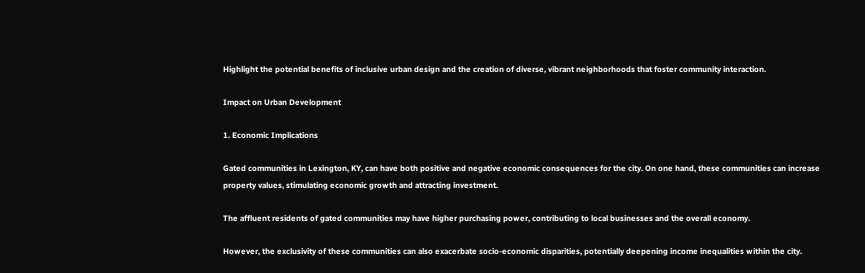Highlight the potential benefits of inclusive urban design and the creation of diverse, vibrant neighborhoods that foster community interaction.

Impact on Urban Development

1. Economic Implications

Gated communities in Lexington, KY, can have both positive and negative economic consequences for the city. On one hand, these communities can increase property values, stimulating economic growth and attracting investment.

The affluent residents of gated communities may have higher purchasing power, contributing to local businesses and the overall economy.

However, the exclusivity of these communities can also exacerbate socio-economic disparities, potentially deepening income inequalities within the city.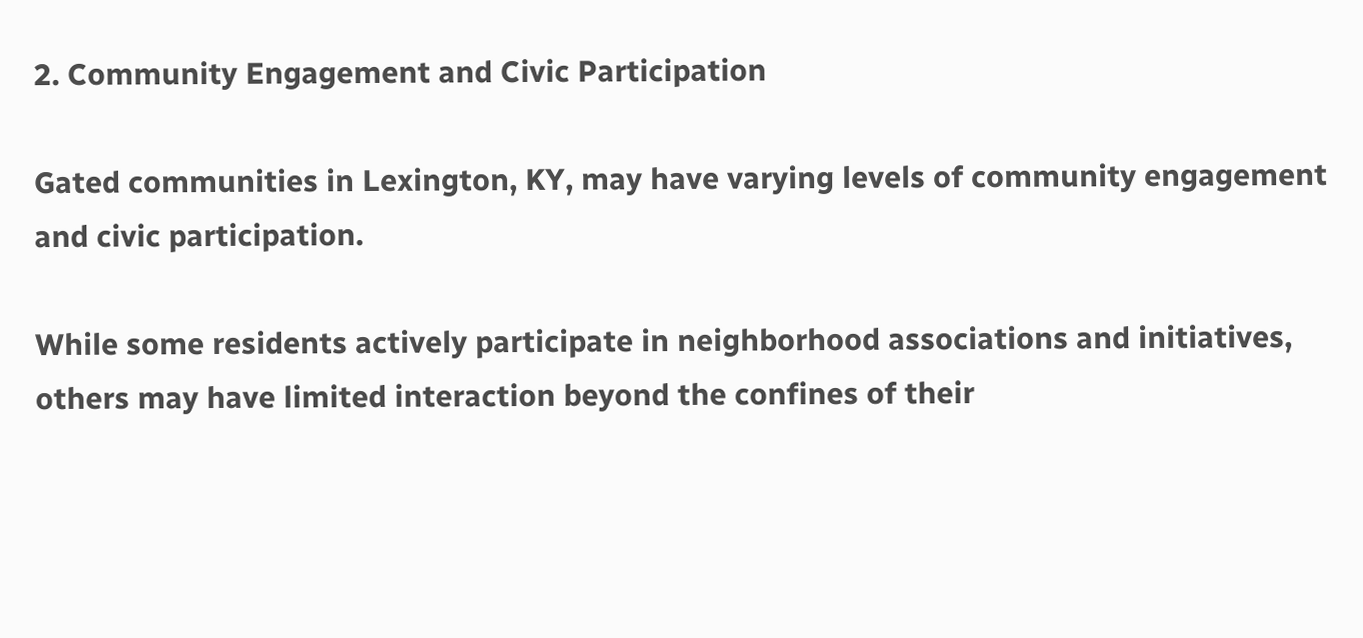2. Community Engagement and Civic Participation

Gated communities in Lexington, KY, may have varying levels of community engagement and civic participation.

While some residents actively participate in neighborhood associations and initiatives, others may have limited interaction beyond the confines of their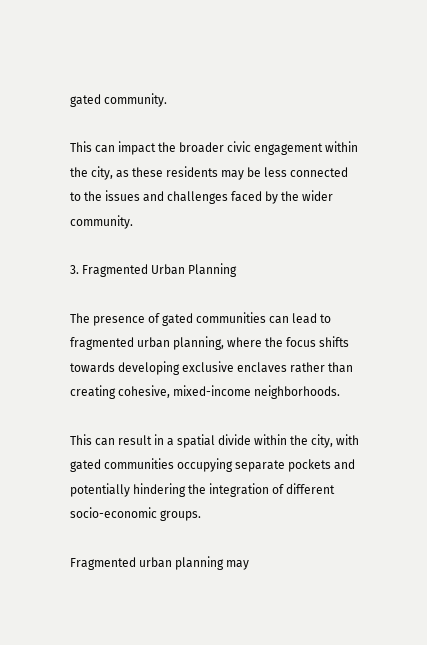gated community.

This can impact the broader civic engagement within the city, as these residents may be less connected to the issues and challenges faced by the wider community.

3. Fragmented Urban Planning

The presence of gated communities can lead to fragmented urban planning, where the focus shifts towards developing exclusive enclaves rather than creating cohesive, mixed-income neighborhoods.

This can result in a spatial divide within the city, with gated communities occupying separate pockets and potentially hindering the integration of different socio-economic groups.

Fragmented urban planning may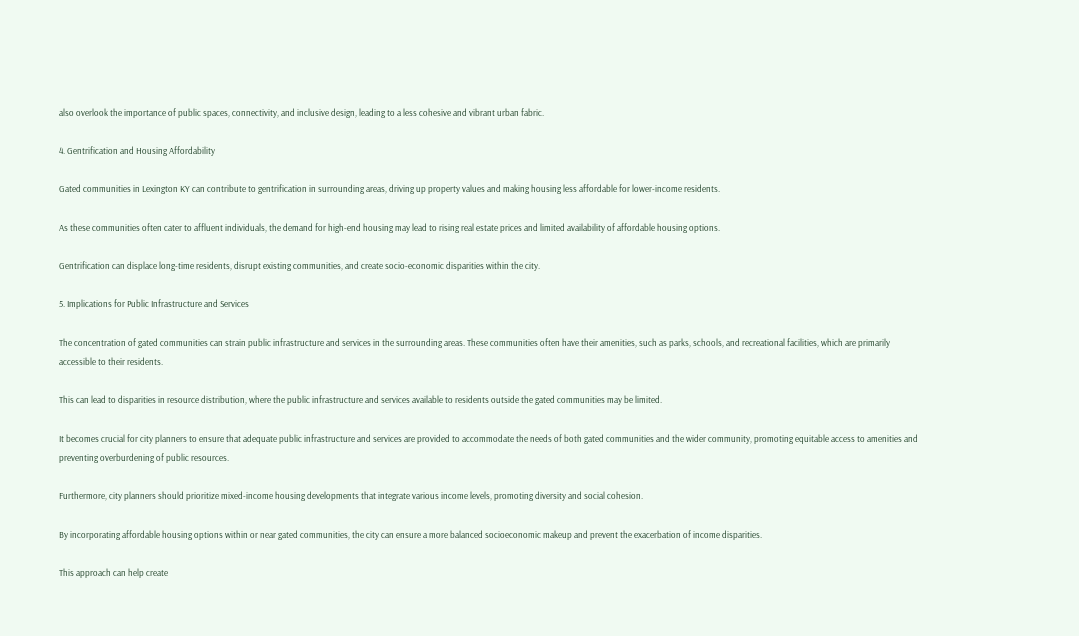also overlook the importance of public spaces, connectivity, and inclusive design, leading to a less cohesive and vibrant urban fabric.

4. Gentrification and Housing Affordability

Gated communities in Lexington KY can contribute to gentrification in surrounding areas, driving up property values and making housing less affordable for lower-income residents.

As these communities often cater to affluent individuals, the demand for high-end housing may lead to rising real estate prices and limited availability of affordable housing options.

Gentrification can displace long-time residents, disrupt existing communities, and create socio-economic disparities within the city.

5. Implications for Public Infrastructure and Services

The concentration of gated communities can strain public infrastructure and services in the surrounding areas. These communities often have their amenities, such as parks, schools, and recreational facilities, which are primarily accessible to their residents.

This can lead to disparities in resource distribution, where the public infrastructure and services available to residents outside the gated communities may be limited.

It becomes crucial for city planners to ensure that adequate public infrastructure and services are provided to accommodate the needs of both gated communities and the wider community, promoting equitable access to amenities and preventing overburdening of public resources.

Furthermore, city planners should prioritize mixed-income housing developments that integrate various income levels, promoting diversity and social cohesion.

By incorporating affordable housing options within or near gated communities, the city can ensure a more balanced socioeconomic makeup and prevent the exacerbation of income disparities.

This approach can help create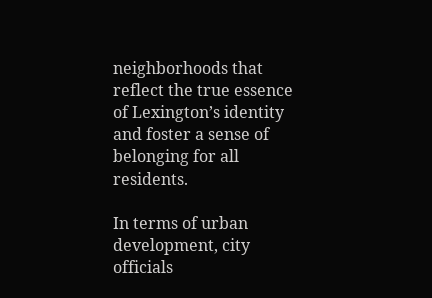neighborhoods that reflect the true essence of Lexington’s identity and foster a sense of belonging for all residents.

In terms of urban development, city officials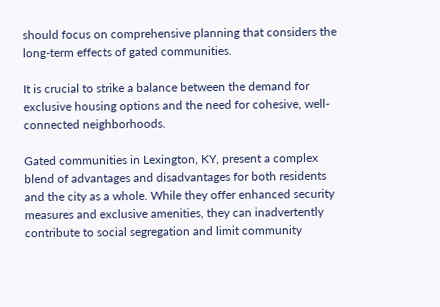should focus on comprehensive planning that considers the long-term effects of gated communities.

It is crucial to strike a balance between the demand for exclusive housing options and the need for cohesive, well-connected neighborhoods.

Gated communities in Lexington, KY, present a complex blend of advantages and disadvantages for both residents and the city as a whole. While they offer enhanced security measures and exclusive amenities, they can inadvertently contribute to social segregation and limit community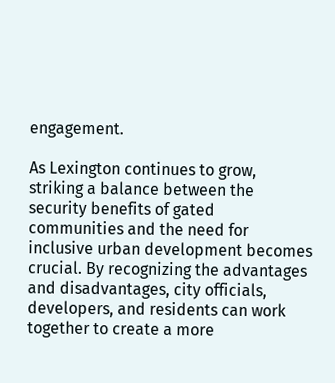engagement.

As Lexington continues to grow, striking a balance between the security benefits of gated communities and the need for inclusive urban development becomes crucial. By recognizing the advantages and disadvantages, city officials, developers, and residents can work together to create a more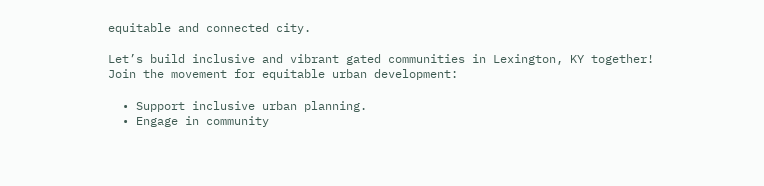equitable and connected city.

Let’s build inclusive and vibrant gated communities in Lexington, KY together! Join the movement for equitable urban development:

  • Support inclusive urban planning.
  • Engage in community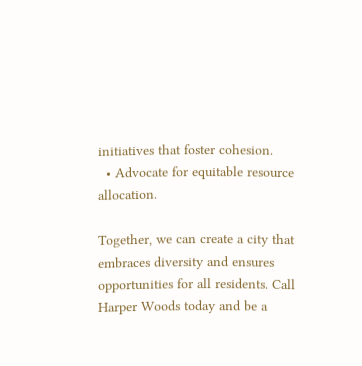initiatives that foster cohesion.
  • Advocate for equitable resource allocation.

Together, we can create a city that embraces diversity and ensures opportunities for all residents. Call Harper Woods today and be a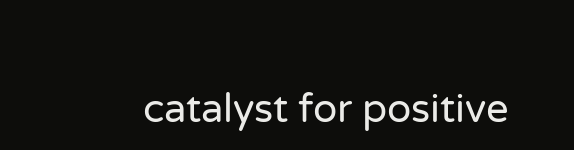catalyst for positive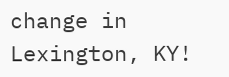change in Lexington, KY!